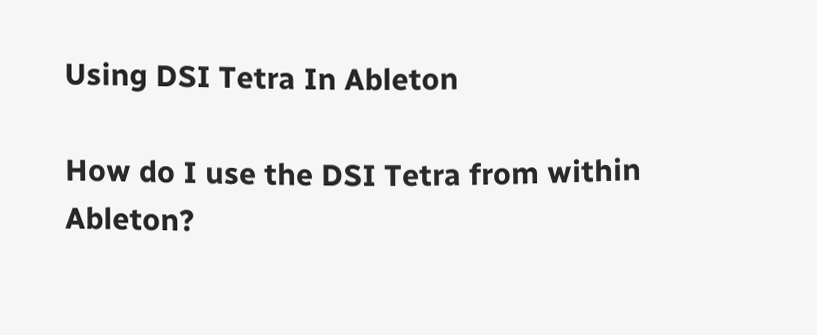Using DSI Tetra In Ableton

How do I use the DSI Tetra from within Ableton?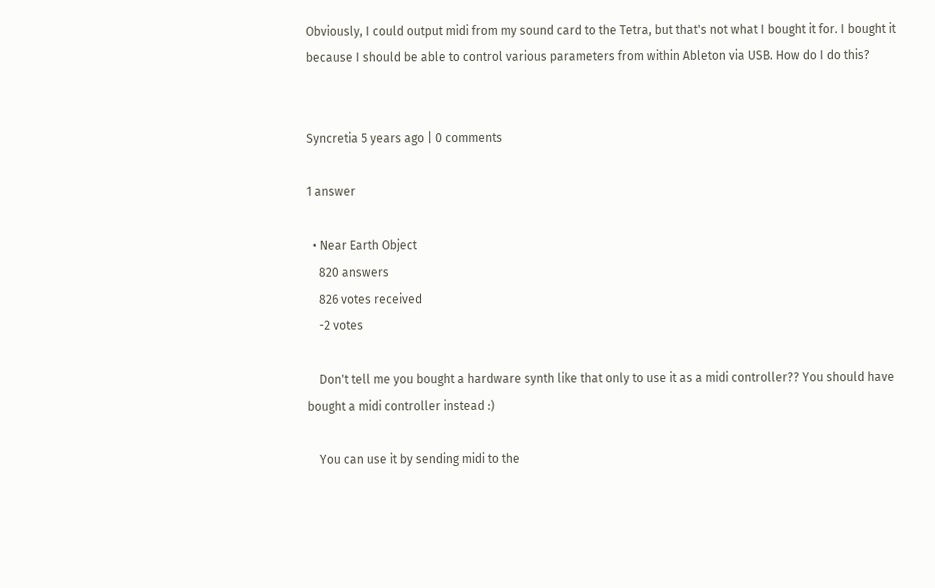Obviously, I could output midi from my sound card to the Tetra, but that's not what I bought it for. I bought it because I should be able to control various parameters from within Ableton via USB. How do I do this?


Syncretia 5 years ago | 0 comments

1 answer

  • Near Earth Object
    820 answers
    826 votes received
    -2 votes

    Don't tell me you bought a hardware synth like that only to use it as a midi controller?? You should have bought a midi controller instead :)

    You can use it by sending midi to the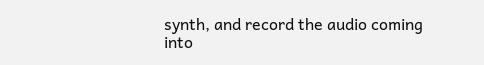synth, and record the audio coming into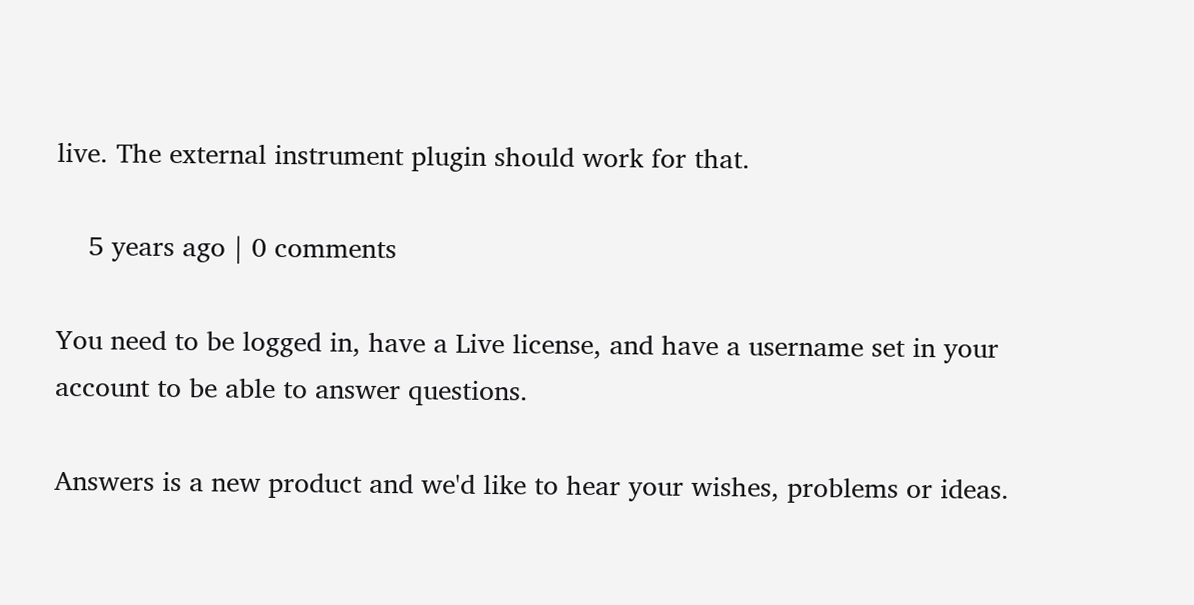live. The external instrument plugin should work for that.

    5 years ago | 0 comments

You need to be logged in, have a Live license, and have a username set in your account to be able to answer questions.

Answers is a new product and we'd like to hear your wishes, problems or ideas.